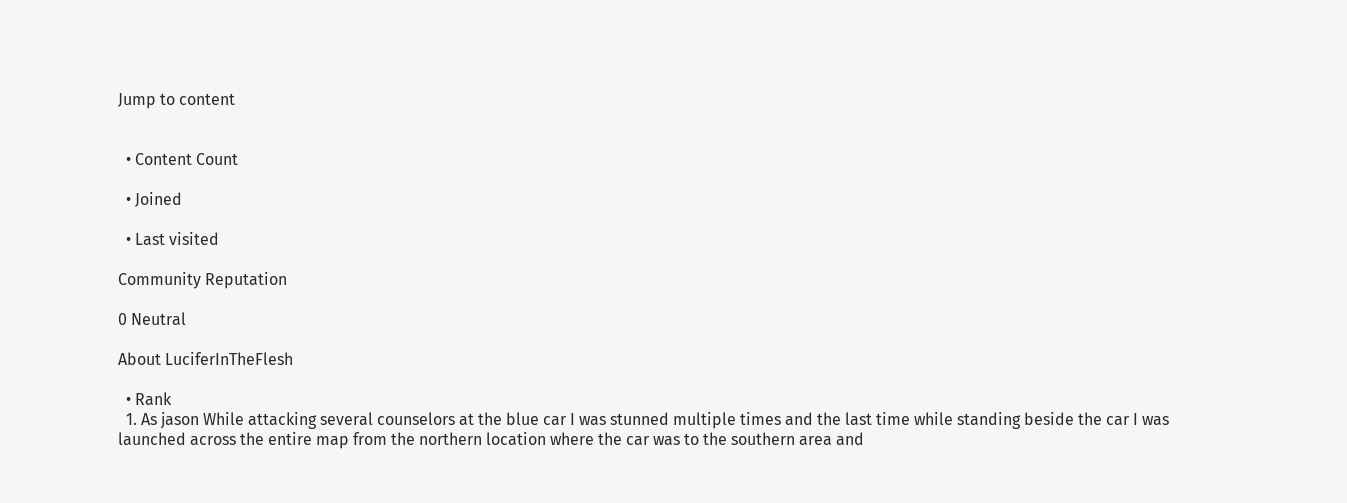Jump to content


  • Content Count

  • Joined

  • Last visited

Community Reputation

0 Neutral

About LuciferInTheFlesh

  • Rank
  1. As jason While attacking several counselors at the blue car I was stunned multiple times and the last time while standing beside the car I was launched across the entire map from the northern location where the car was to the southern area and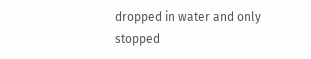dropped in water and only stopped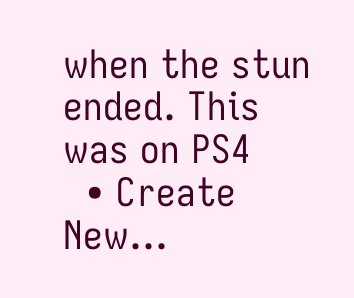when the stun ended. This was on PS4
  • Create New...